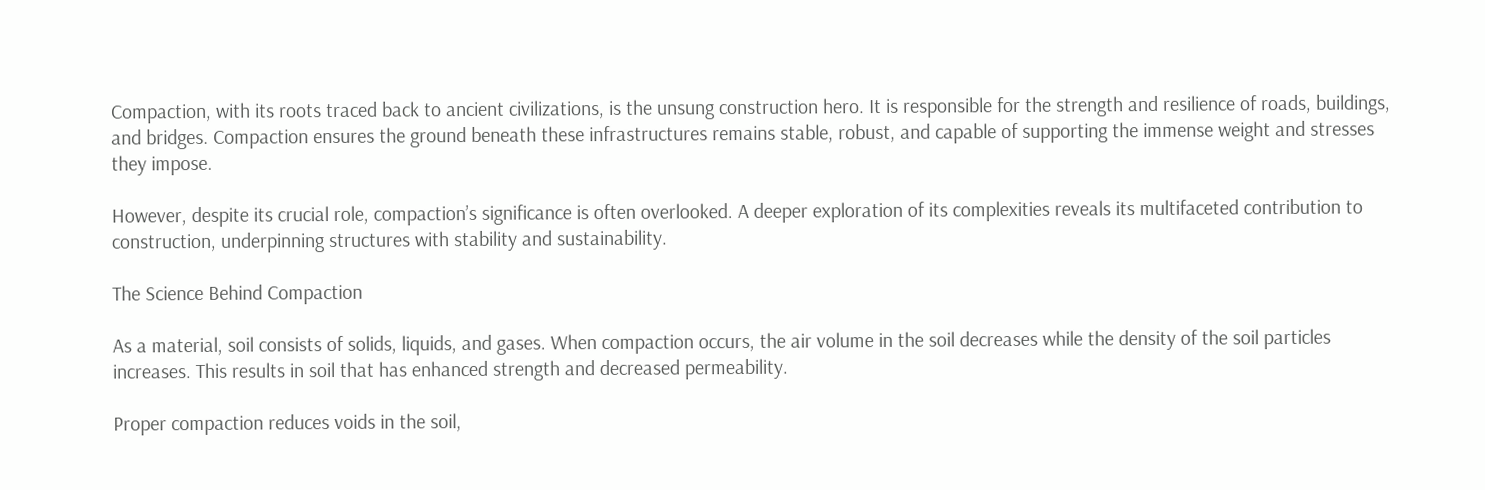Compaction, with its roots traced back to ancient civilizations, is the unsung construction hero. It is responsible for the strength and resilience of roads, buildings, and bridges. Compaction ensures the ground beneath these infrastructures remains stable, robust, and capable of supporting the immense weight and stresses they impose.

However, despite its crucial role, compaction’s significance is often overlooked. A deeper exploration of its complexities reveals its multifaceted contribution to construction, underpinning structures with stability and sustainability.

The Science Behind Compaction

As a material, soil consists of solids, liquids, and gases. When compaction occurs, the air volume in the soil decreases while the density of the soil particles increases. This results in soil that has enhanced strength and decreased permeability.

Proper compaction reduces voids in the soil,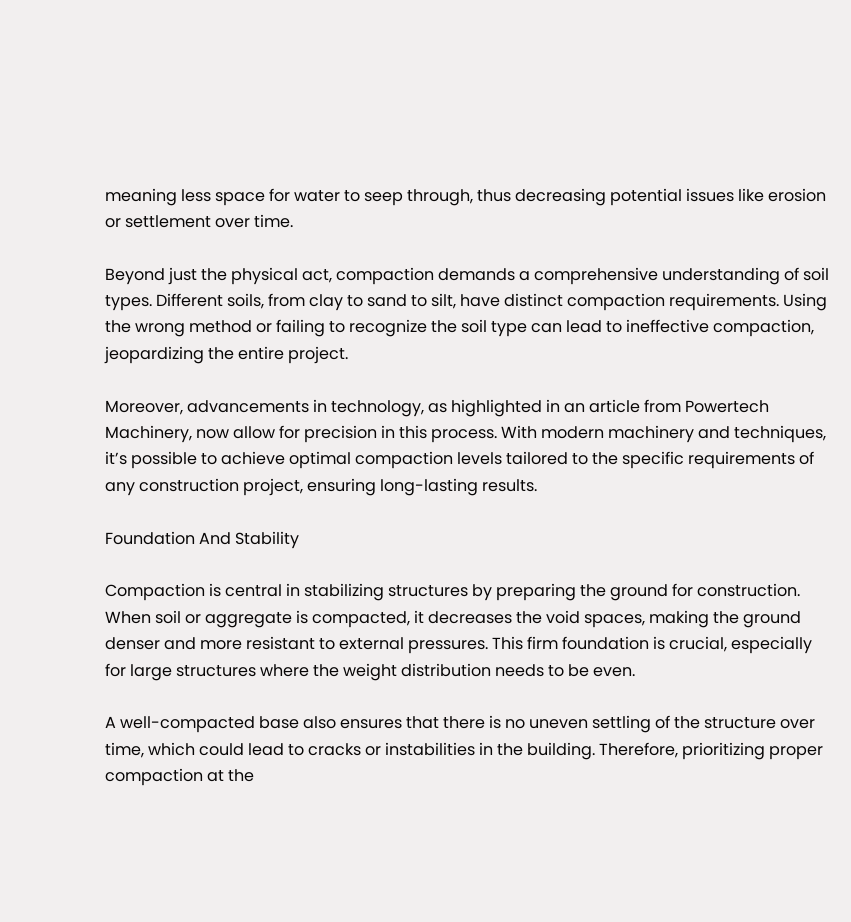meaning less space for water to seep through, thus decreasing potential issues like erosion or settlement over time.

Beyond just the physical act, compaction demands a comprehensive understanding of soil types. Different soils, from clay to sand to silt, have distinct compaction requirements. Using the wrong method or failing to recognize the soil type can lead to ineffective compaction, jeopardizing the entire project.

Moreover, advancements in technology, as highlighted in an article from Powertech Machinery, now allow for precision in this process. With modern machinery and techniques, it’s possible to achieve optimal compaction levels tailored to the specific requirements of any construction project, ensuring long-lasting results.

Foundation And Stability

Compaction is central in stabilizing structures by preparing the ground for construction. When soil or aggregate is compacted, it decreases the void spaces, making the ground denser and more resistant to external pressures. This firm foundation is crucial, especially for large structures where the weight distribution needs to be even.

A well-compacted base also ensures that there is no uneven settling of the structure over time, which could lead to cracks or instabilities in the building. Therefore, prioritizing proper compaction at the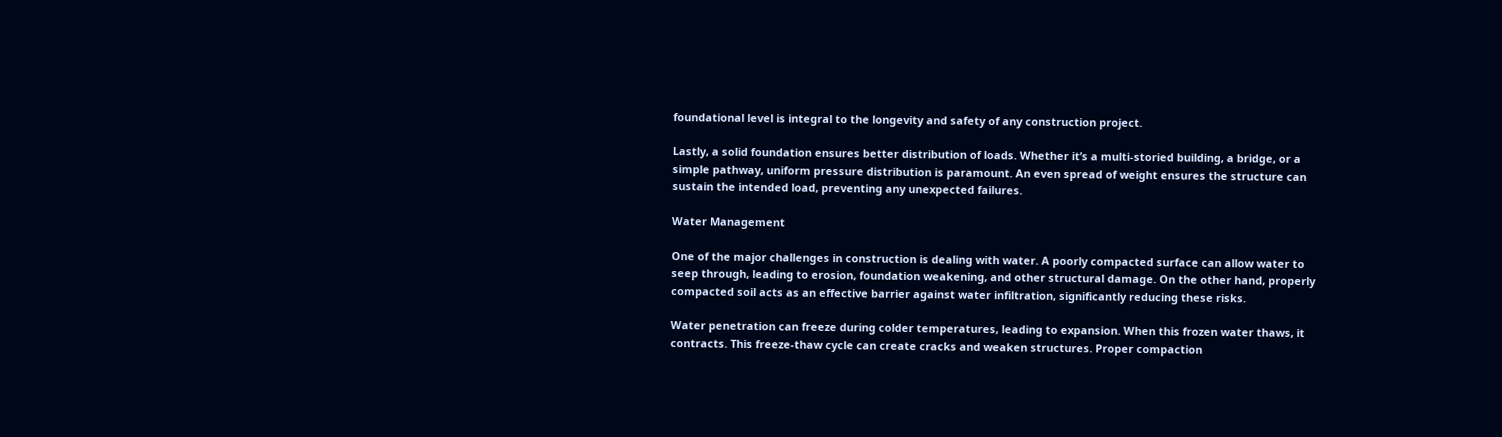foundational level is integral to the longevity and safety of any construction project.

Lastly, a solid foundation ensures better distribution of loads. Whether it’s a multi-storied building, a bridge, or a simple pathway, uniform pressure distribution is paramount. An even spread of weight ensures the structure can sustain the intended load, preventing any unexpected failures.

Water Management

One of the major challenges in construction is dealing with water. A poorly compacted surface can allow water to seep through, leading to erosion, foundation weakening, and other structural damage. On the other hand, properly compacted soil acts as an effective barrier against water infiltration, significantly reducing these risks.

Water penetration can freeze during colder temperatures, leading to expansion. When this frozen water thaws, it contracts. This freeze-thaw cycle can create cracks and weaken structures. Proper compaction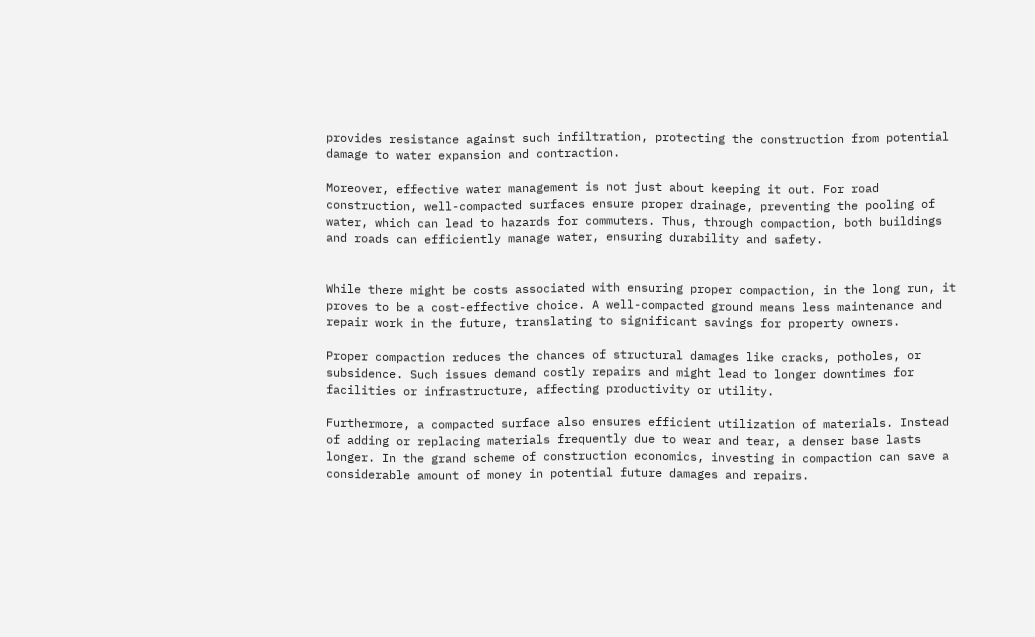provides resistance against such infiltration, protecting the construction from potential damage to water expansion and contraction.

Moreover, effective water management is not just about keeping it out. For road construction, well-compacted surfaces ensure proper drainage, preventing the pooling of water, which can lead to hazards for commuters. Thus, through compaction, both buildings and roads can efficiently manage water, ensuring durability and safety.


While there might be costs associated with ensuring proper compaction, in the long run, it proves to be a cost-effective choice. A well-compacted ground means less maintenance and repair work in the future, translating to significant savings for property owners.

Proper compaction reduces the chances of structural damages like cracks, potholes, or subsidence. Such issues demand costly repairs and might lead to longer downtimes for facilities or infrastructure, affecting productivity or utility.

Furthermore, a compacted surface also ensures efficient utilization of materials. Instead of adding or replacing materials frequently due to wear and tear, a denser base lasts longer. In the grand scheme of construction economics, investing in compaction can save a considerable amount of money in potential future damages and repairs.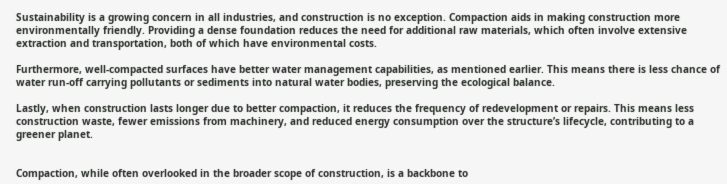Sustainability is a growing concern in all industries, and construction is no exception. Compaction aids in making construction more environmentally friendly. Providing a dense foundation reduces the need for additional raw materials, which often involve extensive extraction and transportation, both of which have environmental costs.

Furthermore, well-compacted surfaces have better water management capabilities, as mentioned earlier. This means there is less chance of water run-off carrying pollutants or sediments into natural water bodies, preserving the ecological balance.

Lastly, when construction lasts longer due to better compaction, it reduces the frequency of redevelopment or repairs. This means less construction waste, fewer emissions from machinery, and reduced energy consumption over the structure’s lifecycle, contributing to a greener planet.


Compaction, while often overlooked in the broader scope of construction, is a backbone to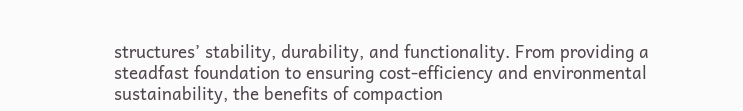structures’ stability, durability, and functionality. From providing a steadfast foundation to ensuring cost-efficiency and environmental sustainability, the benefits of compaction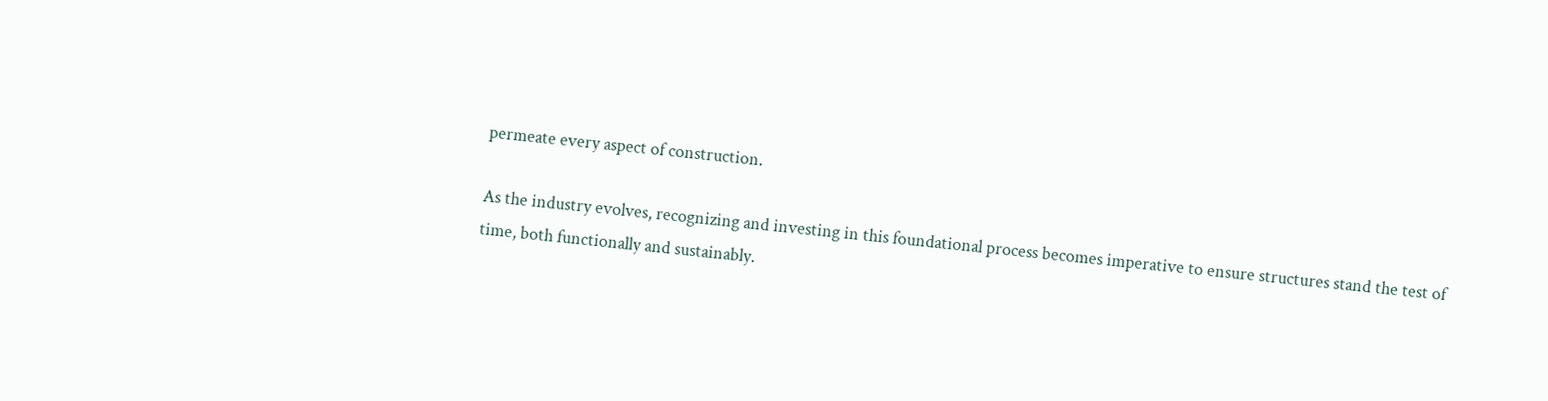permeate every aspect of construction.

As the industry evolves, recognizing and investing in this foundational process becomes imperative to ensure structures stand the test of time, both functionally and sustainably.